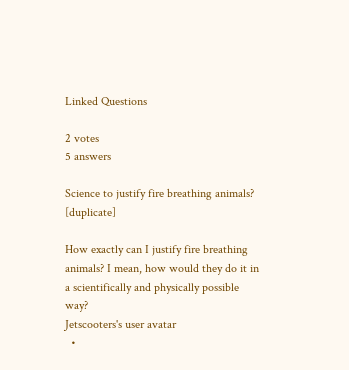Linked Questions

2 votes
5 answers

Science to justify fire breathing animals? [duplicate]

How exactly can I justify fire breathing animals? I mean, how would they do it in a scientifically and physically possible way?
Jetscooters's user avatar
  •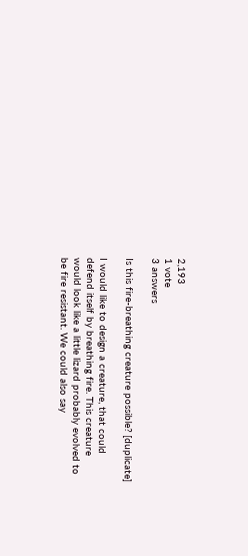2,193
1 vote
3 answers

Is this fire-breathing creature possible? [duplicate]

I would like to design a creature, that could defend itself by breathing fire. This creature would look like a little lizard probably evolved to be fire resistant. We could also say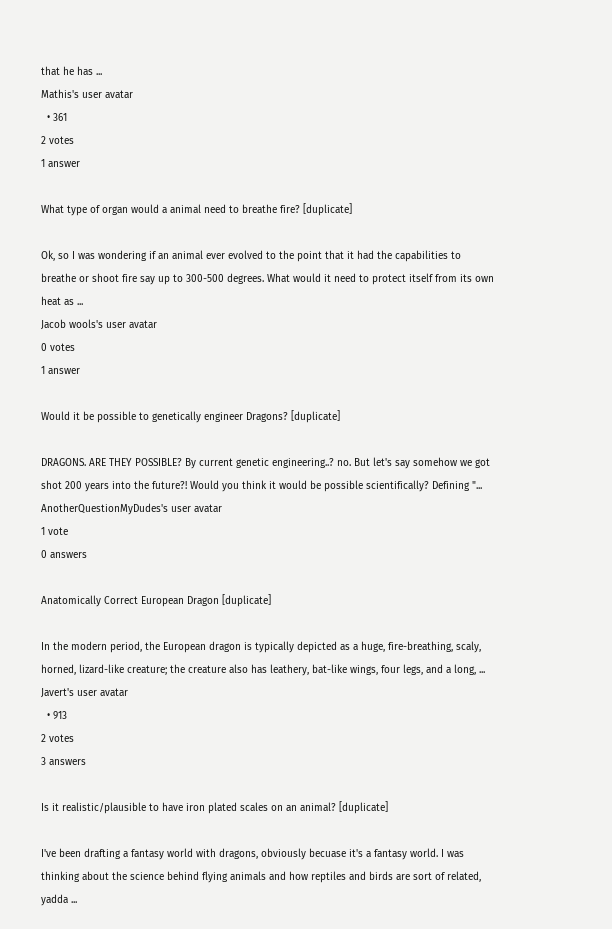that he has ...
Mathis's user avatar
  • 361
2 votes
1 answer

What type of organ would a animal need to breathe fire? [duplicate]

Ok, so I was wondering if an animal ever evolved to the point that it had the capabilities to breathe or shoot fire say up to 300-500 degrees. What would it need to protect itself from its own heat as ...
Jacob wools's user avatar
0 votes
1 answer

Would it be possible to genetically engineer Dragons? [duplicate]

DRAGONS. ARE THEY POSSIBLE? By current genetic engineering..? no. But let's say somehow we got shot 200 years into the future?! Would you think it would be possible scientifically? Defining "...
AnotherQuestionMyDudes's user avatar
1 vote
0 answers

Anatomically Correct European Dragon [duplicate]

In the modern period, the European dragon is typically depicted as a huge, fire-breathing, scaly, horned, lizard-like creature; the creature also has leathery, bat-like wings, four legs, and a long, ...
Javert's user avatar
  • 913
2 votes
3 answers

Is it realistic/plausible to have iron plated scales on an animal? [duplicate]

I've been drafting a fantasy world with dragons, obviously becuase it's a fantasy world. I was thinking about the science behind flying animals and how reptiles and birds are sort of related, yadda ...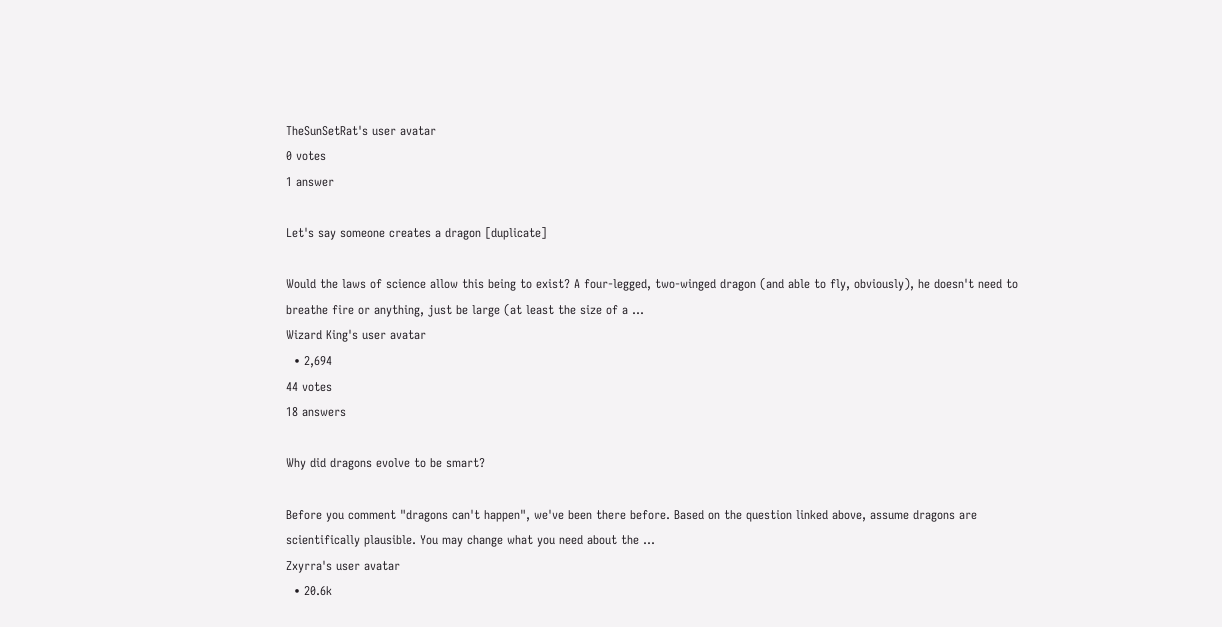TheSunSetRat's user avatar
0 votes
1 answer

Let's say someone creates a dragon [duplicate]

Would the laws of science allow this being to exist? A four-legged, two-winged dragon (and able to fly, obviously), he doesn't need to breathe fire or anything, just be large (at least the size of a ...
Wizard King's user avatar
  • 2,694
44 votes
18 answers

Why did dragons evolve to be smart?

Before you comment "dragons can't happen", we've been there before. Based on the question linked above, assume dragons are scientifically plausible. You may change what you need about the ...
Zxyrra's user avatar
  • 20.6k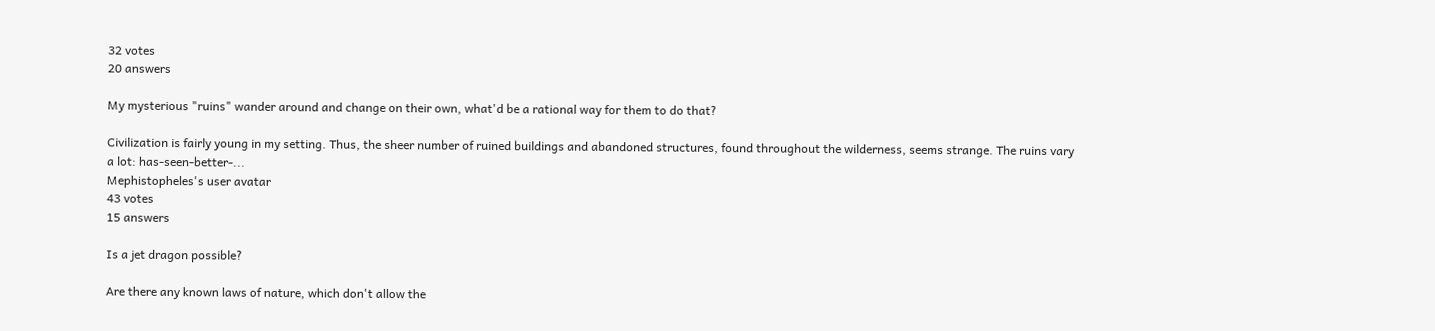32 votes
20 answers

My mysterious "ruins" wander around and change on their own, what'd be a rational way for them to do that?

Civilization is fairly young in my setting. Thus, the sheer number of ruined buildings and abandoned structures, found throughout the wilderness, seems strange. The ruins vary a lot: has-seen-better-...
Mephistopheles's user avatar
43 votes
15 answers

Is a jet dragon possible?

Are there any known laws of nature, which don't allow the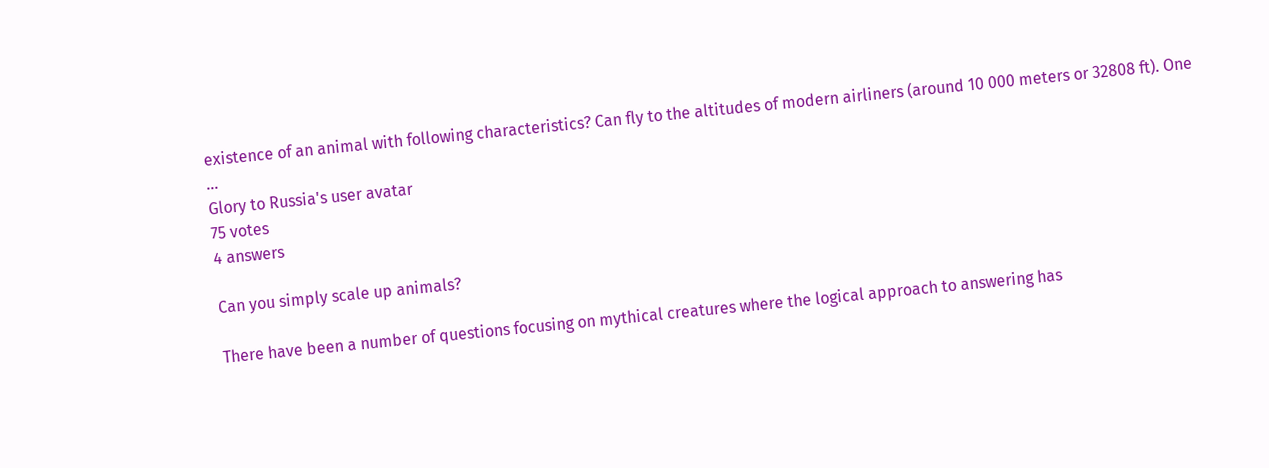existence of an animal with following characteristics? Can fly to the altitudes of modern airliners (around 10 000 meters or 32808 ft). One ...
Glory to Russia's user avatar
75 votes
4 answers

Can you simply scale up animals?

There have been a number of questions focusing on mythical creatures where the logical approach to answering has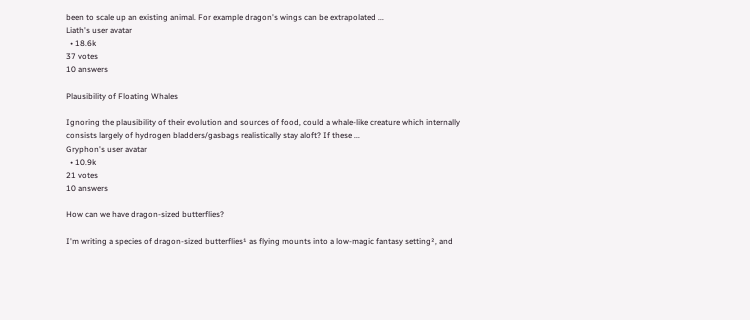been to scale up an existing animal. For example dragon's wings can be extrapolated ...
Liath's user avatar
  • 18.6k
37 votes
10 answers

Plausibility of Floating Whales

Ignoring the plausibility of their evolution and sources of food, could a whale-like creature which internally consists largely of hydrogen bladders/gasbags realistically stay aloft? If these ...
Gryphon's user avatar
  • 10.9k
21 votes
10 answers

How can we have dragon-sized butterflies?

I'm writing a species of dragon-sized butterflies¹ as flying mounts into a low-magic fantasy setting², and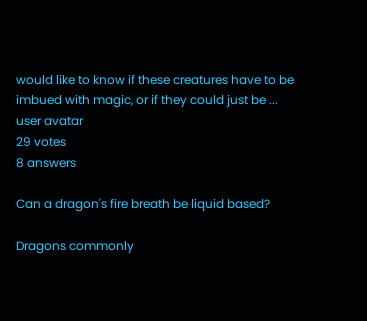would like to know if these creatures have to be imbued with magic, or if they could just be ...
user avatar
29 votes
8 answers

Can a dragon's fire breath be liquid based?

Dragons commonly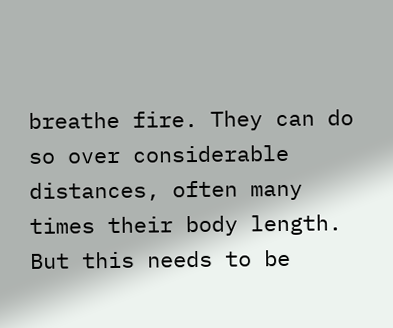breathe fire. They can do so over considerable distances, often many times their body length. But this needs to be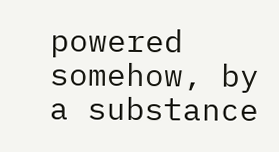powered somehow, by a substance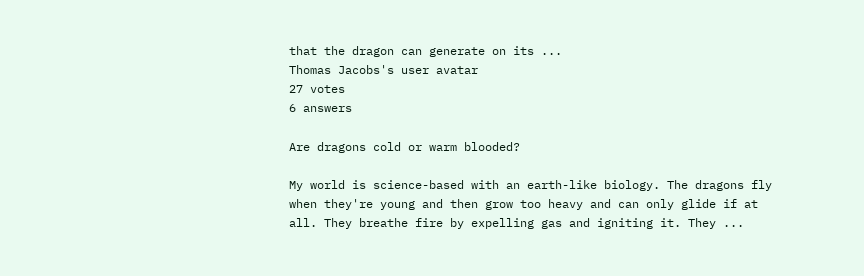that the dragon can generate on its ...
Thomas Jacobs's user avatar
27 votes
6 answers

Are dragons cold or warm blooded?

My world is science-based with an earth-like biology. The dragons fly when they're young and then grow too heavy and can only glide if at all. They breathe fire by expelling gas and igniting it. They ...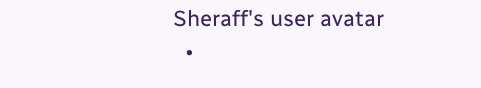Sheraff's user avatar
  •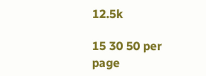12.5k

15 30 50 per page